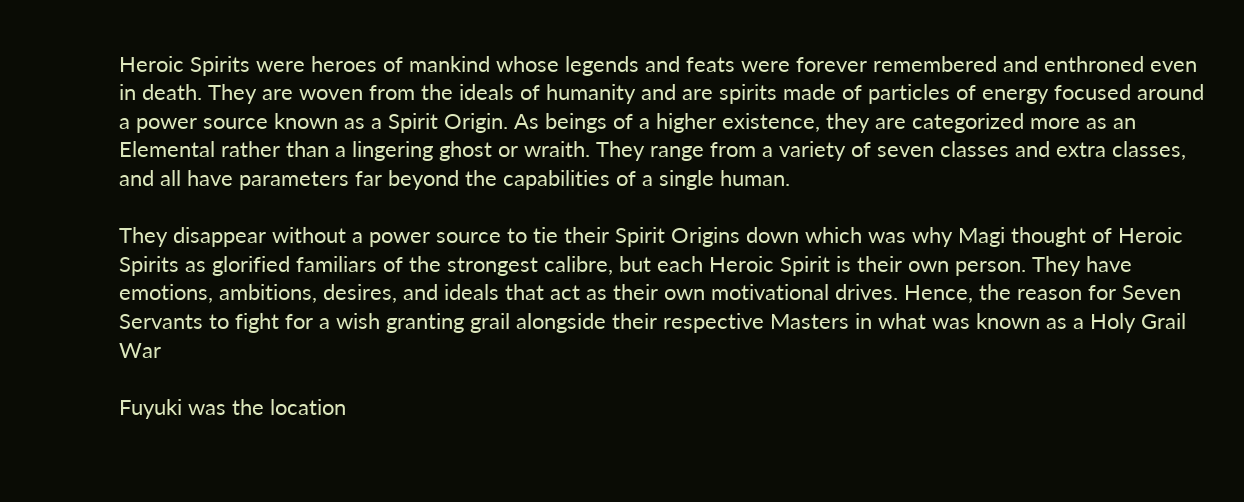Heroic Spirits were heroes of mankind whose legends and feats were forever remembered and enthroned even in death. They are woven from the ideals of humanity and are spirits made of particles of energy focused around a power source known as a Spirit Origin. As beings of a higher existence, they are categorized more as an Elemental rather than a lingering ghost or wraith. They range from a variety of seven classes and extra classes, and all have parameters far beyond the capabilities of a single human.

They disappear without a power source to tie their Spirit Origins down which was why Magi thought of Heroic Spirits as glorified familiars of the strongest calibre, but each Heroic Spirit is their own person. They have emotions, ambitions, desires, and ideals that act as their own motivational drives. Hence, the reason for Seven Servants to fight for a wish granting grail alongside their respective Masters in what was known as a Holy Grail War

Fuyuki was the location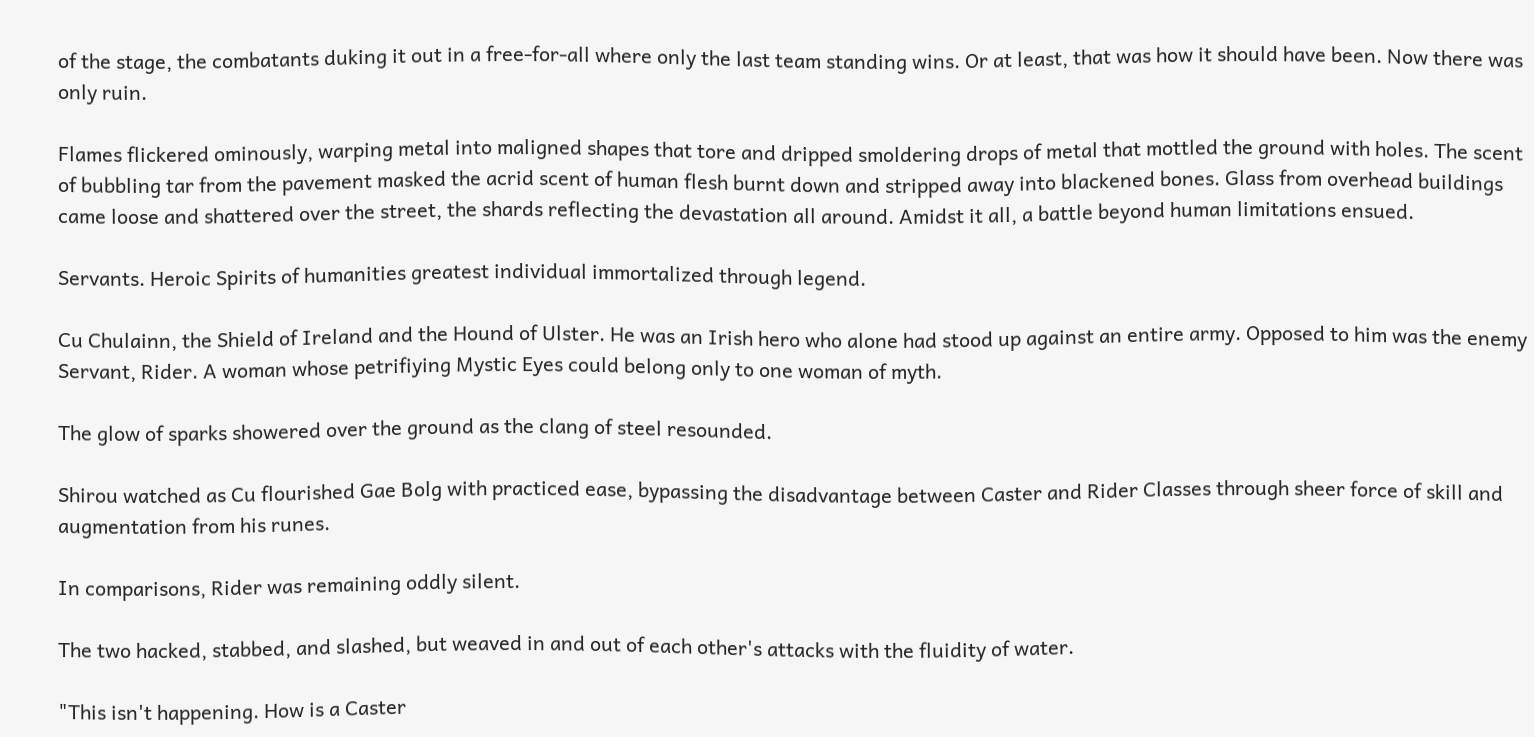of the stage, the combatants duking it out in a free-for-all where only the last team standing wins. Or at least, that was how it should have been. Now there was only ruin.

Flames flickered ominously, warping metal into maligned shapes that tore and dripped smoldering drops of metal that mottled the ground with holes. The scent of bubbling tar from the pavement masked the acrid scent of human flesh burnt down and stripped away into blackened bones. Glass from overhead buildings came loose and shattered over the street, the shards reflecting the devastation all around. Amidst it all, a battle beyond human limitations ensued.

Servants. Heroic Spirits of humanities greatest individual immortalized through legend.

Cu Chulainn, the Shield of Ireland and the Hound of Ulster. He was an Irish hero who alone had stood up against an entire army. Opposed to him was the enemy Servant, Rider. A woman whose petrifiying Mystic Eyes could belong only to one woman of myth.

The glow of sparks showered over the ground as the clang of steel resounded.

Shirou watched as Cu flourished Gae Bolg with practiced ease, bypassing the disadvantage between Caster and Rider Classes through sheer force of skill and augmentation from his runes.

In comparisons, Rider was remaining oddly silent.

The two hacked, stabbed, and slashed, but weaved in and out of each other's attacks with the fluidity of water.

"This isn't happening. How is a Caster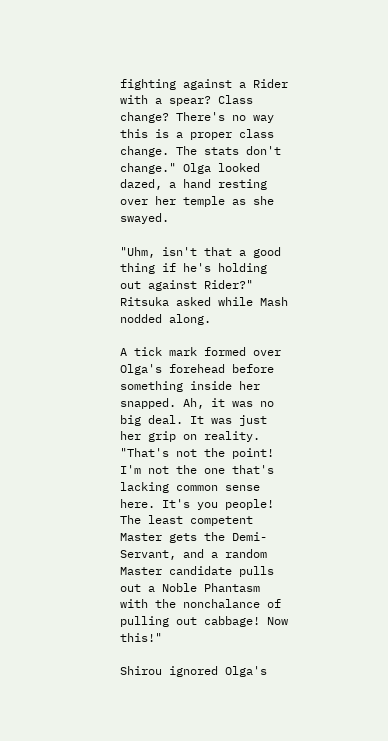fighting against a Rider with a spear? Class change? There's no way this is a proper class change. The stats don't change." Olga looked dazed, a hand resting over her temple as she swayed.

"Uhm, isn't that a good thing if he's holding out against Rider?" Ritsuka asked while Mash nodded along.

A tick mark formed over Olga's forehead before something inside her snapped. Ah, it was no big deal. It was just her grip on reality. "That's not the point! I'm not the one that's lacking common sense here. It's you people! The least competent Master gets the Demi-Servant, and a random Master candidate pulls out a Noble Phantasm with the nonchalance of pulling out cabbage! Now this!"

Shirou ignored Olga's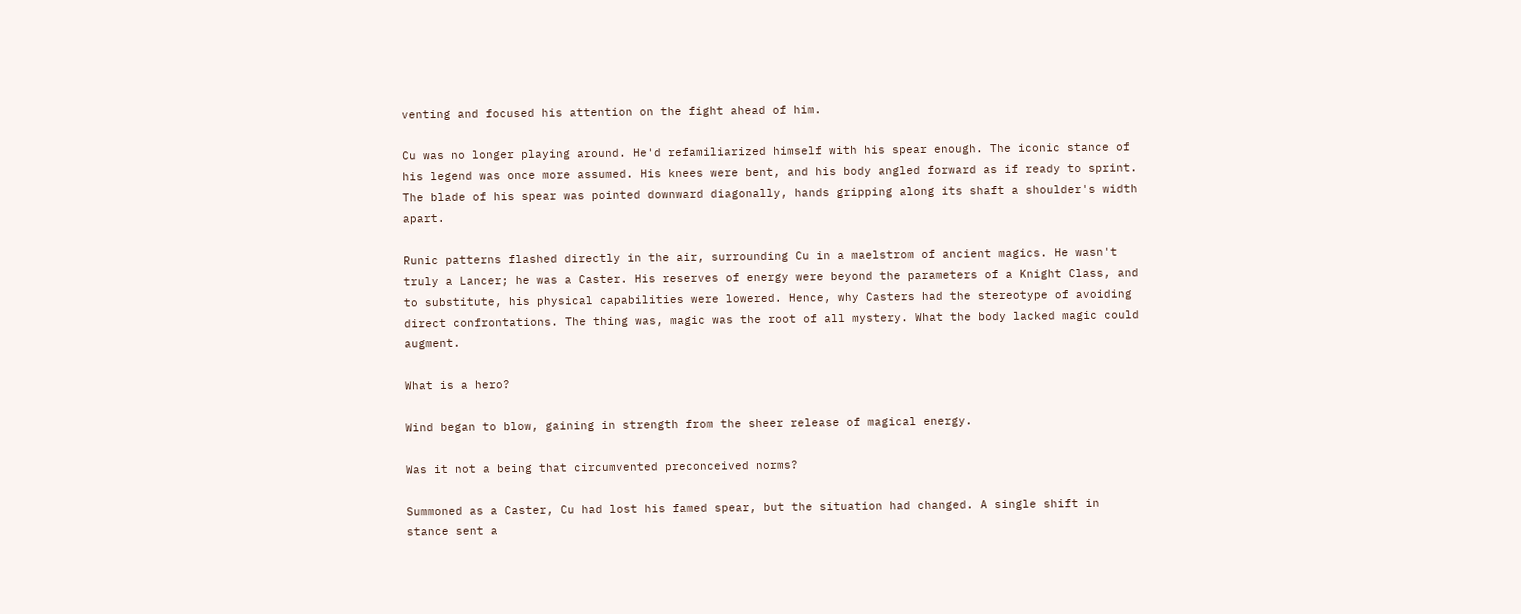venting and focused his attention on the fight ahead of him.

Cu was no longer playing around. He'd refamiliarized himself with his spear enough. The iconic stance of his legend was once more assumed. His knees were bent, and his body angled forward as if ready to sprint. The blade of his spear was pointed downward diagonally, hands gripping along its shaft a shoulder's width apart.

Runic patterns flashed directly in the air, surrounding Cu in a maelstrom of ancient magics. He wasn't truly a Lancer; he was a Caster. His reserves of energy were beyond the parameters of a Knight Class, and to substitute, his physical capabilities were lowered. Hence, why Casters had the stereotype of avoiding direct confrontations. The thing was, magic was the root of all mystery. What the body lacked magic could augment.

What is a hero?

Wind began to blow, gaining in strength from the sheer release of magical energy.

Was it not a being that circumvented preconceived norms?

Summoned as a Caster, Cu had lost his famed spear, but the situation had changed. A single shift in stance sent a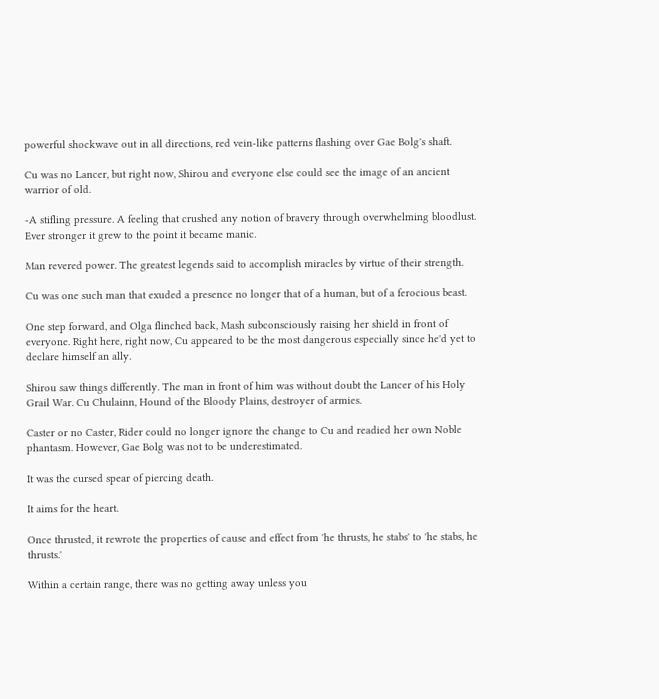powerful shockwave out in all directions, red vein-like patterns flashing over Gae Bolg's shaft.

Cu was no Lancer, but right now, Shirou and everyone else could see the image of an ancient warrior of old.

-A stifling pressure. A feeling that crushed any notion of bravery through overwhelming bloodlust. Ever stronger it grew to the point it became manic.

Man revered power. The greatest legends said to accomplish miracles by virtue of their strength.

Cu was one such man that exuded a presence no longer that of a human, but of a ferocious beast.

One step forward, and Olga flinched back, Mash subconsciously raising her shield in front of everyone. Right here, right now, Cu appeared to be the most dangerous especially since he'd yet to declare himself an ally.

Shirou saw things differently. The man in front of him was without doubt the Lancer of his Holy Grail War. Cu Chulainn, Hound of the Bloody Plains, destroyer of armies.

Caster or no Caster, Rider could no longer ignore the change to Cu and readied her own Noble phantasm. However, Gae Bolg was not to be underestimated.

It was the cursed spear of piercing death.

It aims for the heart.

Once thrusted, it rewrote the properties of cause and effect from 'he thrusts, he stabs' to 'he stabs, he thrusts.'

Within a certain range, there was no getting away unless you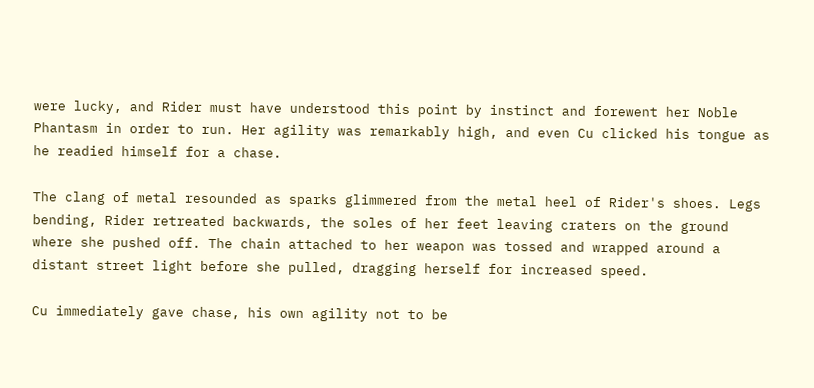were lucky, and Rider must have understood this point by instinct and forewent her Noble Phantasm in order to run. Her agility was remarkably high, and even Cu clicked his tongue as he readied himself for a chase.

The clang of metal resounded as sparks glimmered from the metal heel of Rider's shoes. Legs bending, Rider retreated backwards, the soles of her feet leaving craters on the ground where she pushed off. The chain attached to her weapon was tossed and wrapped around a distant street light before she pulled, dragging herself for increased speed.

Cu immediately gave chase, his own agility not to be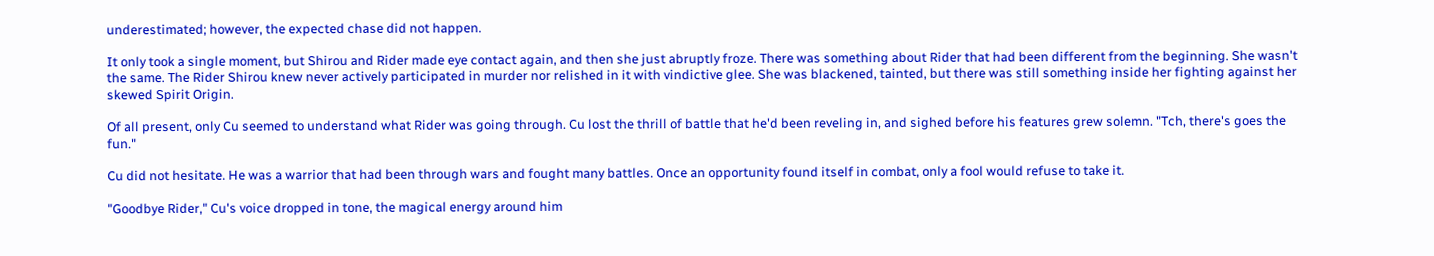underestimated; however, the expected chase did not happen.

It only took a single moment, but Shirou and Rider made eye contact again, and then she just abruptly froze. There was something about Rider that had been different from the beginning. She wasn't the same. The Rider Shirou knew never actively participated in murder nor relished in it with vindictive glee. She was blackened, tainted, but there was still something inside her fighting against her skewed Spirit Origin.

Of all present, only Cu seemed to understand what Rider was going through. Cu lost the thrill of battle that he'd been reveling in, and sighed before his features grew solemn. "Tch, there's goes the fun."

Cu did not hesitate. He was a warrior that had been through wars and fought many battles. Once an opportunity found itself in combat, only a fool would refuse to take it.

"Goodbye Rider," Cu's voice dropped in tone, the magical energy around him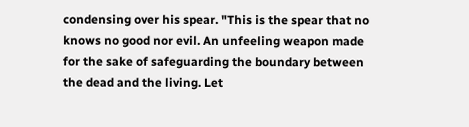condensing over his spear. "This is the spear that no knows no good nor evil. An unfeeling weapon made for the sake of safeguarding the boundary between the dead and the living. Let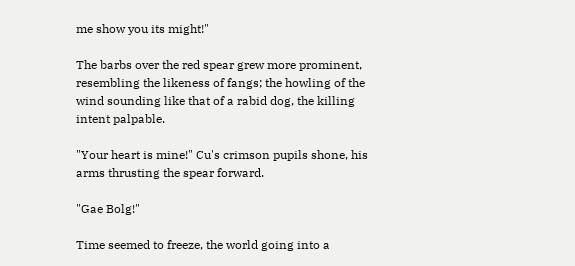me show you its might!"

The barbs over the red spear grew more prominent, resembling the likeness of fangs; the howling of the wind sounding like that of a rabid dog, the killing intent palpable.

"Your heart is mine!" Cu's crimson pupils shone, his arms thrusting the spear forward.

"Gae Bolg!"

Time seemed to freeze, the world going into a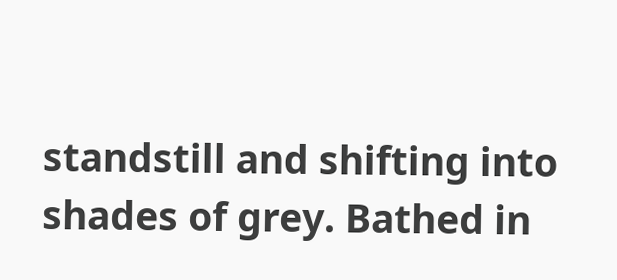standstill and shifting into shades of grey. Bathed in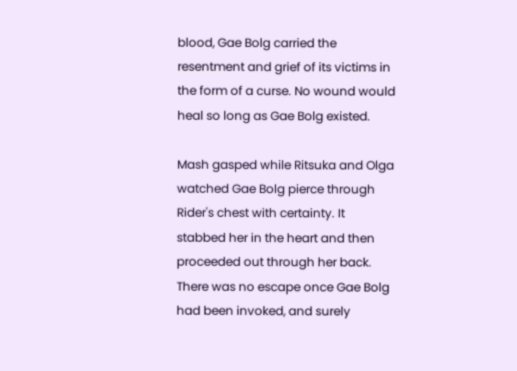blood, Gae Bolg carried the resentment and grief of its victims in the form of a curse. No wound would heal so long as Gae Bolg existed.

Mash gasped while Ritsuka and Olga watched Gae Bolg pierce through Rider's chest with certainty. It stabbed her in the heart and then proceeded out through her back. There was no escape once Gae Bolg had been invoked, and surely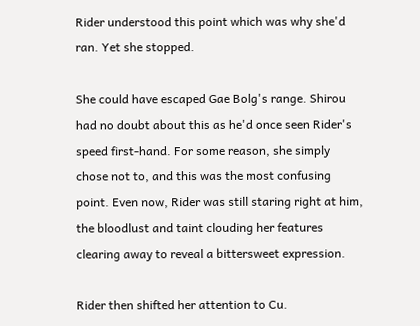Rider understood this point which was why she'd ran. Yet she stopped.

She could have escaped Gae Bolg's range. Shirou had no doubt about this as he'd once seen Rider's speed first-hand. For some reason, she simply chose not to, and this was the most confusing point. Even now, Rider was still staring right at him, the bloodlust and taint clouding her features clearing away to reveal a bittersweet expression.

Rider then shifted her attention to Cu.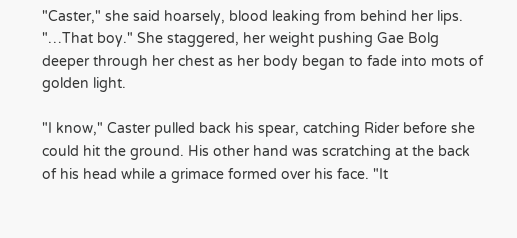"Caster," she said hoarsely, blood leaking from behind her lips. "…That boy." She staggered, her weight pushing Gae Bolg deeper through her chest as her body began to fade into mots of golden light.

"I know," Caster pulled back his spear, catching Rider before she could hit the ground. His other hand was scratching at the back of his head while a grimace formed over his face. "It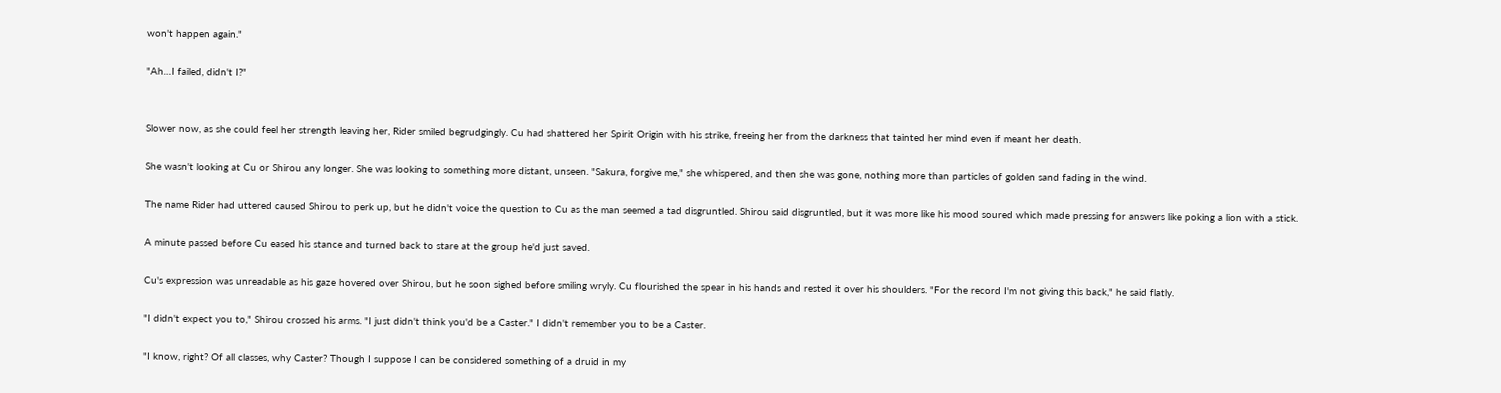won't happen again."

"Ah…I failed, didn't I?"


Slower now, as she could feel her strength leaving her, Rider smiled begrudgingly. Cu had shattered her Spirit Origin with his strike, freeing her from the darkness that tainted her mind even if meant her death.

She wasn't looking at Cu or Shirou any longer. She was looking to something more distant, unseen. "Sakura, forgive me," she whispered, and then she was gone, nothing more than particles of golden sand fading in the wind.

The name Rider had uttered caused Shirou to perk up, but he didn't voice the question to Cu as the man seemed a tad disgruntled. Shirou said disgruntled, but it was more like his mood soured which made pressing for answers like poking a lion with a stick.

A minute passed before Cu eased his stance and turned back to stare at the group he'd just saved.

Cu's expression was unreadable as his gaze hovered over Shirou, but he soon sighed before smiling wryly. Cu flourished the spear in his hands and rested it over his shoulders. "For the record I'm not giving this back," he said flatly.

"I didn't expect you to," Shirou crossed his arms. "I just didn't think you'd be a Caster." I didn't remember you to be a Caster.

"I know, right? Of all classes, why Caster? Though I suppose I can be considered something of a druid in my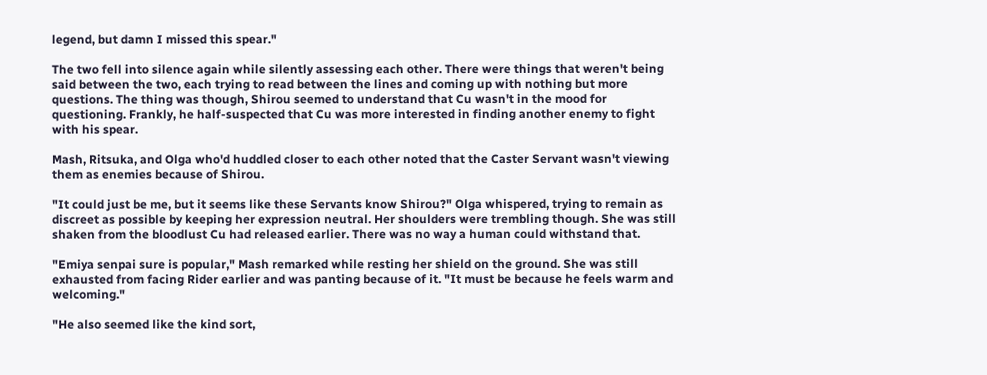legend, but damn I missed this spear."

The two fell into silence again while silently assessing each other. There were things that weren't being said between the two, each trying to read between the lines and coming up with nothing but more questions. The thing was though, Shirou seemed to understand that Cu wasn't in the mood for questioning. Frankly, he half-suspected that Cu was more interested in finding another enemy to fight with his spear.

Mash, Ritsuka, and Olga who'd huddled closer to each other noted that the Caster Servant wasn't viewing them as enemies because of Shirou.

"It could just be me, but it seems like these Servants know Shirou?" Olga whispered, trying to remain as discreet as possible by keeping her expression neutral. Her shoulders were trembling though. She was still shaken from the bloodlust Cu had released earlier. There was no way a human could withstand that.

"Emiya senpai sure is popular," Mash remarked while resting her shield on the ground. She was still exhausted from facing Rider earlier and was panting because of it. "It must be because he feels warm and welcoming."

"He also seemed like the kind sort,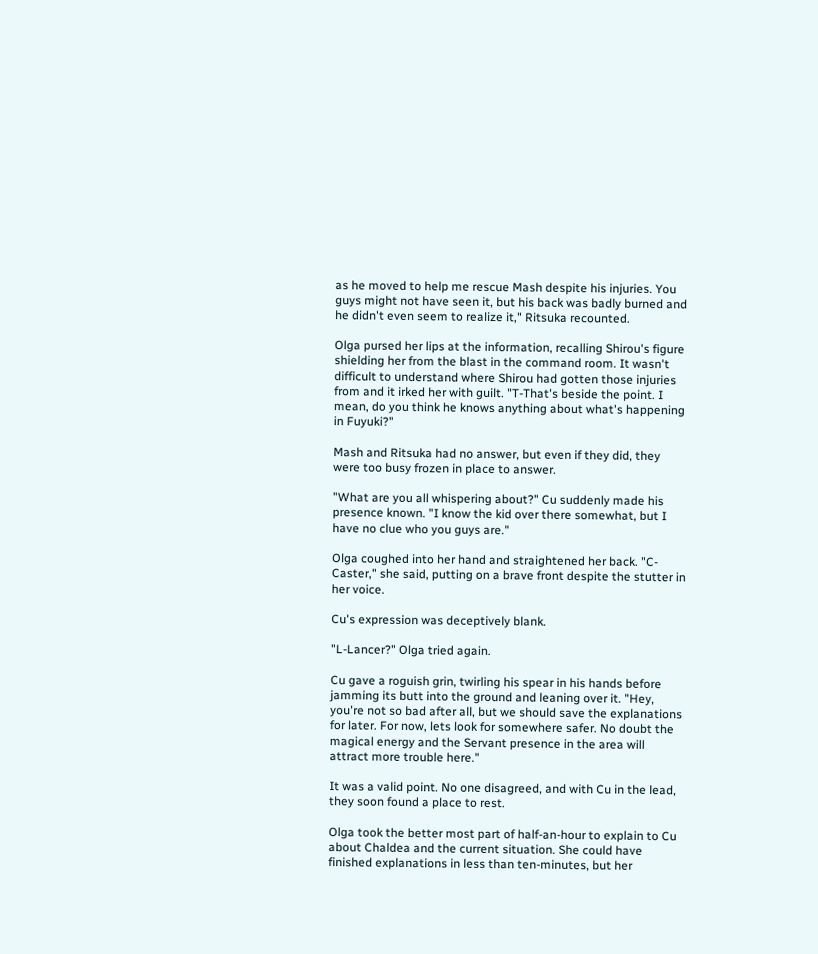as he moved to help me rescue Mash despite his injuries. You guys might not have seen it, but his back was badly burned and he didn't even seem to realize it," Ritsuka recounted.

Olga pursed her lips at the information, recalling Shirou's figure shielding her from the blast in the command room. It wasn't difficult to understand where Shirou had gotten those injuries from and it irked her with guilt. "T-That's beside the point. I mean, do you think he knows anything about what's happening in Fuyuki?"

Mash and Ritsuka had no answer, but even if they did, they were too busy frozen in place to answer.

"What are you all whispering about?" Cu suddenly made his presence known. "I know the kid over there somewhat, but I have no clue who you guys are."

Olga coughed into her hand and straightened her back. "C-Caster," she said, putting on a brave front despite the stutter in her voice.

Cu's expression was deceptively blank.

"L-Lancer?" Olga tried again.

Cu gave a roguish grin, twirling his spear in his hands before jamming its butt into the ground and leaning over it. "Hey, you're not so bad after all, but we should save the explanations for later. For now, lets look for somewhere safer. No doubt the magical energy and the Servant presence in the area will attract more trouble here."

It was a valid point. No one disagreed, and with Cu in the lead, they soon found a place to rest.

Olga took the better most part of half-an-hour to explain to Cu about Chaldea and the current situation. She could have finished explanations in less than ten-minutes, but her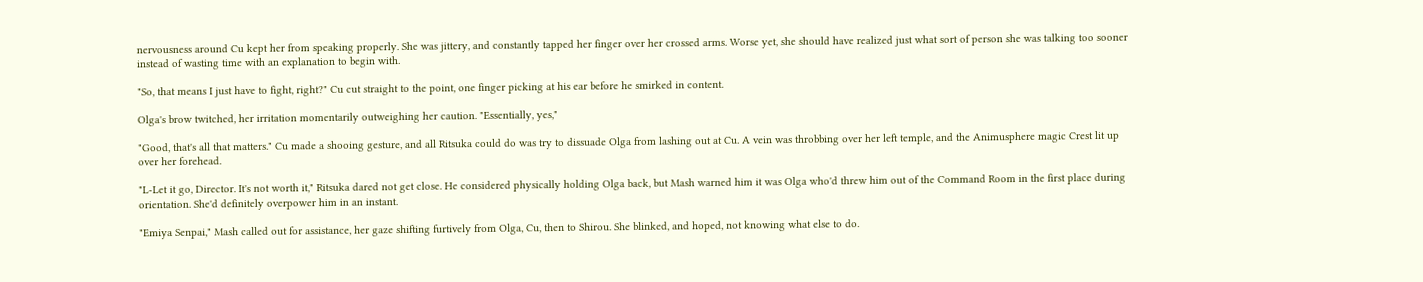nervousness around Cu kept her from speaking properly. She was jittery, and constantly tapped her finger over her crossed arms. Worse yet, she should have realized just what sort of person she was talking too sooner instead of wasting time with an explanation to begin with.

"So, that means I just have to fight, right?" Cu cut straight to the point, one finger picking at his ear before he smirked in content.

Olga's brow twitched, her irritation momentarily outweighing her caution. "Essentially, yes,"

"Good, that's all that matters." Cu made a shooing gesture, and all Ritsuka could do was try to dissuade Olga from lashing out at Cu. A vein was throbbing over her left temple, and the Animusphere magic Crest lit up over her forehead.

"L-Let it go, Director. It's not worth it," Ritsuka dared not get close. He considered physically holding Olga back, but Mash warned him it was Olga who'd threw him out of the Command Room in the first place during orientation. She'd definitely overpower him in an instant.

"Emiya Senpai," Mash called out for assistance, her gaze shifting furtively from Olga, Cu, then to Shirou. She blinked, and hoped, not knowing what else to do.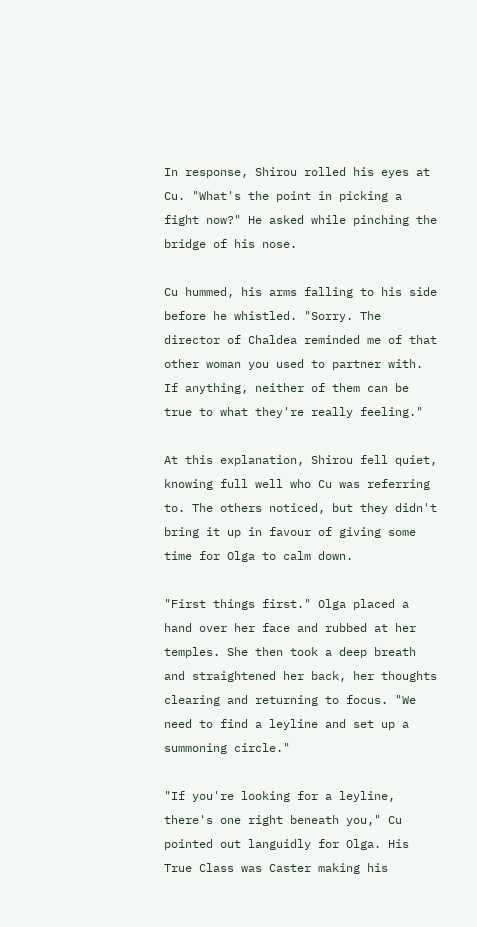In response, Shirou rolled his eyes at Cu. "What's the point in picking a fight now?" He asked while pinching the bridge of his nose.

Cu hummed, his arms falling to his side before he whistled. "Sorry. The director of Chaldea reminded me of that other woman you used to partner with. If anything, neither of them can be true to what they're really feeling."

At this explanation, Shirou fell quiet, knowing full well who Cu was referring to. The others noticed, but they didn't bring it up in favour of giving some time for Olga to calm down.

"First things first." Olga placed a hand over her face and rubbed at her temples. She then took a deep breath and straightened her back, her thoughts clearing and returning to focus. "We need to find a leyline and set up a summoning circle."

"If you're looking for a leyline, there's one right beneath you," Cu pointed out languidly for Olga. His True Class was Caster making his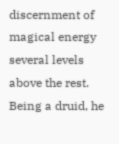discernment of magical energy several levels above the rest. Being a druid, he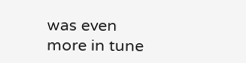was even more in tune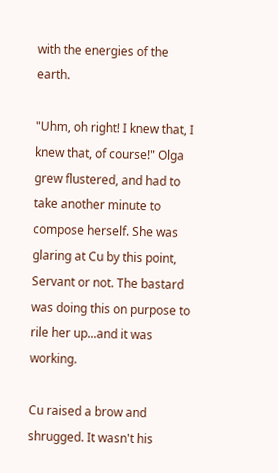with the energies of the earth.

"Uhm, oh right! I knew that, I knew that, of course!" Olga grew flustered, and had to take another minute to compose herself. She was glaring at Cu by this point, Servant or not. The bastard was doing this on purpose to rile her up...and it was working.

Cu raised a brow and shrugged. It wasn't his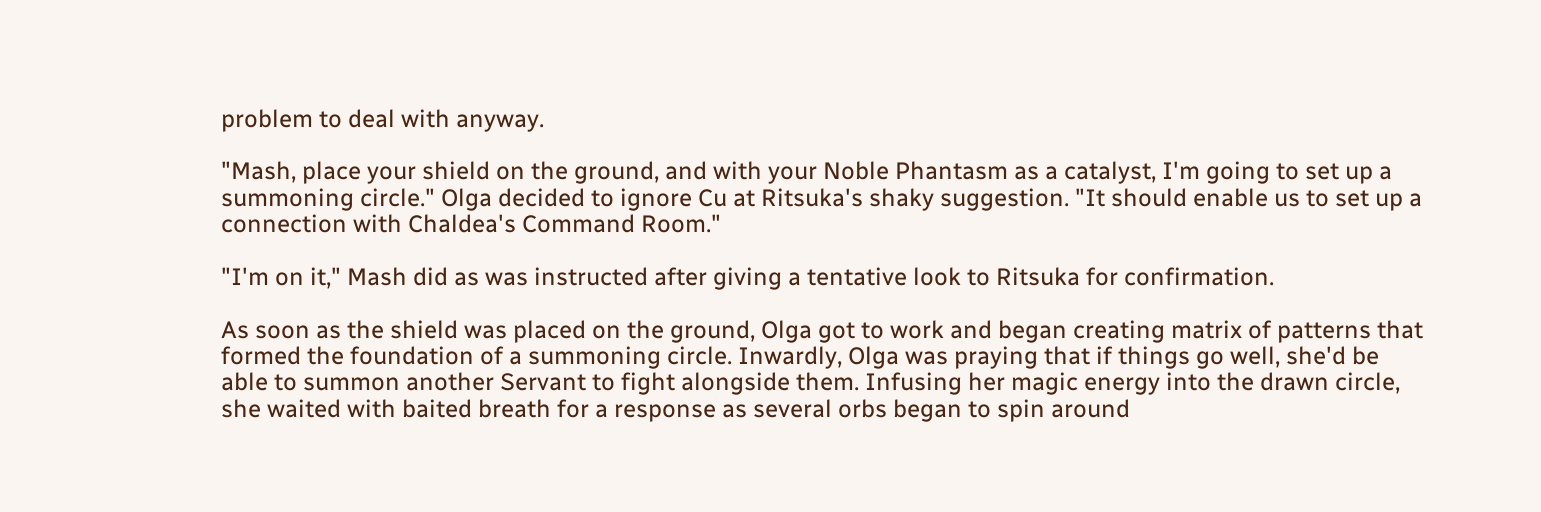problem to deal with anyway.

"Mash, place your shield on the ground, and with your Noble Phantasm as a catalyst, I'm going to set up a summoning circle." Olga decided to ignore Cu at Ritsuka's shaky suggestion. "It should enable us to set up a connection with Chaldea's Command Room."

"I'm on it," Mash did as was instructed after giving a tentative look to Ritsuka for confirmation.

As soon as the shield was placed on the ground, Olga got to work and began creating matrix of patterns that formed the foundation of a summoning circle. Inwardly, Olga was praying that if things go well, she'd be able to summon another Servant to fight alongside them. Infusing her magic energy into the drawn circle, she waited with baited breath for a response as several orbs began to spin around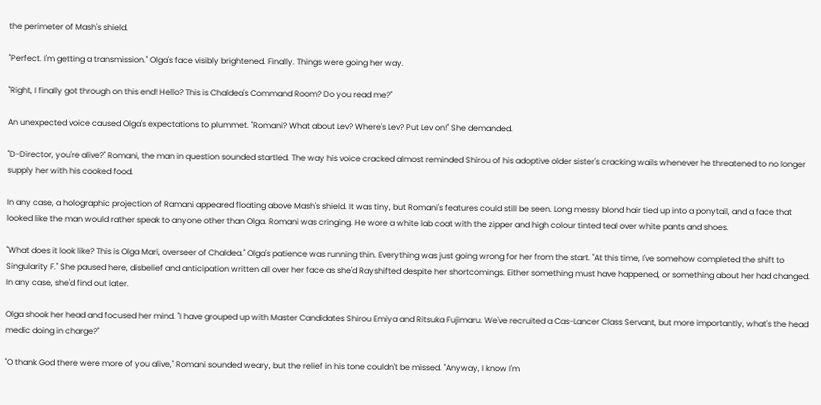the perimeter of Mash's shield.

"Perfect. I'm getting a transmission." Olga's face visibly brightened. Finally. Things were going her way.

"Right, I finally got through on this end! Hello? This is Chaldea's Command Room? Do you read me?"

An unexpected voice caused Olga's expectations to plummet. "Romani? What about Lev? Where's Lev? Put Lev on!" She demanded.

"D-Director, you're alive?" Romani, the man in question sounded startled. The way his voice cracked almost reminded Shirou of his adoptive older sister's cracking wails whenever he threatened to no longer supply her with his cooked food.

In any case, a holographic projection of Ramani appeared floating above Mash's shield. It was tiny, but Romani's features could still be seen. Long messy blond hair tied up into a ponytail, and a face that looked like the man would rather speak to anyone other than Olga. Romani was cringing. He wore a white lab coat with the zipper and high colour tinted teal over white pants and shoes.

"What does it look like? This is Olga Mari, overseer of Chaldea." Olga's patience was running thin. Everything was just going wrong for her from the start. "At this time, I've somehow completed the shift to Singularity F." She paused here, disbelief and anticipation written all over her face as she'd Rayshifted despite her shortcomings. Either something must have happened, or something about her had changed. In any case, she'd find out later.

Olga shook her head and focused her mind. "I have grouped up with Master Candidates Shirou Emiya and Ritsuka Fujimaru. We've recruited a Cas-Lancer Class Servant, but more importantly, what's the head medic doing in charge?"

"O thank God there were more of you alive," Romani sounded weary, but the relief in his tone couldn't be missed. "Anyway, I know I'm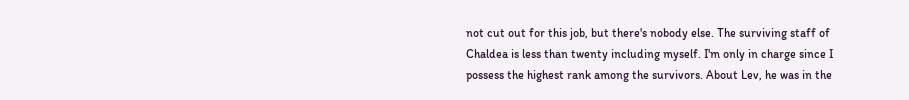not cut out for this job, but there's nobody else. The surviving staff of Chaldea is less than twenty including myself. I'm only in charge since I possess the highest rank among the survivors. About Lev, he was in the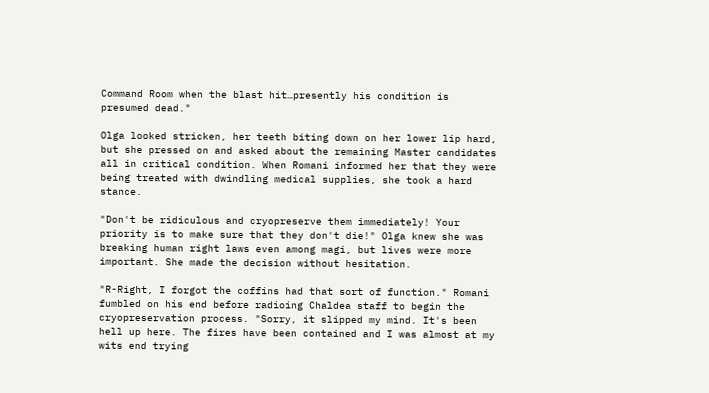Command Room when the blast hit…presently his condition is presumed dead."

Olga looked stricken, her teeth biting down on her lower lip hard, but she pressed on and asked about the remaining Master candidates all in critical condition. When Romani informed her that they were being treated with dwindling medical supplies, she took a hard stance.

"Don't be ridiculous and cryopreserve them immediately! Your priority is to make sure that they don't die!" Olga knew she was breaking human right laws even among magi, but lives were more important. She made the decision without hesitation.

"R-Right, I forgot the coffins had that sort of function." Romani fumbled on his end before radioing Chaldea staff to begin the cryopreservation process. "Sorry, it slipped my mind. It's been hell up here. The fires have been contained and I was almost at my wits end trying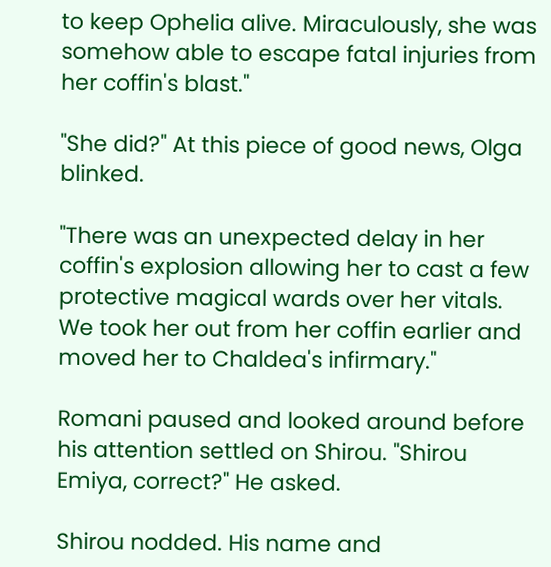to keep Ophelia alive. Miraculously, she was somehow able to escape fatal injuries from her coffin's blast."

"She did?" At this piece of good news, Olga blinked.

"There was an unexpected delay in her coffin's explosion allowing her to cast a few protective magical wards over her vitals. We took her out from her coffin earlier and moved her to Chaldea's infirmary."

Romani paused and looked around before his attention settled on Shirou. "Shirou Emiya, correct?" He asked.

Shirou nodded. His name and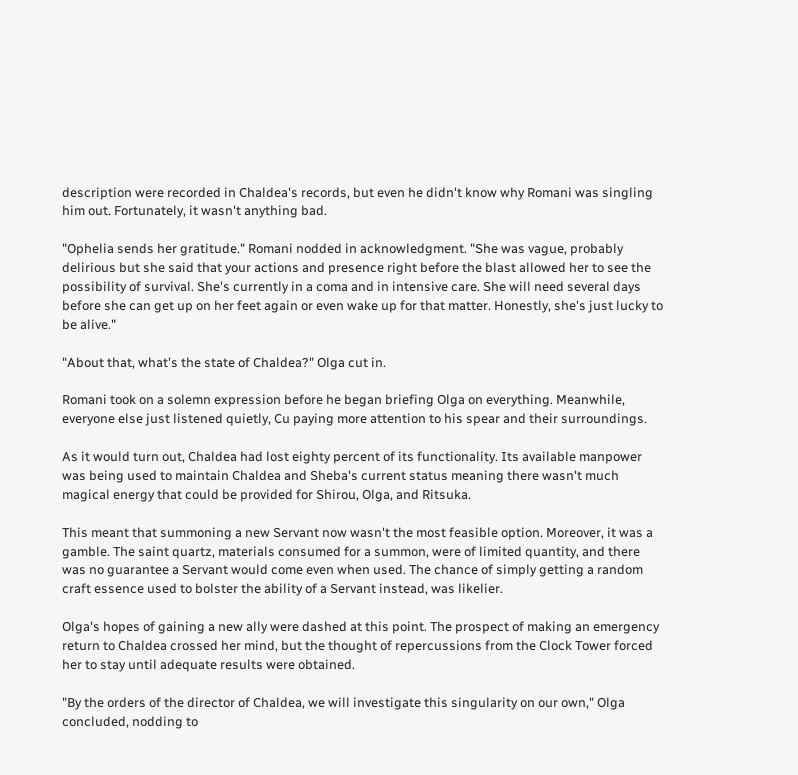description were recorded in Chaldea's records, but even he didn't know why Romani was singling him out. Fortunately, it wasn't anything bad.

"Ophelia sends her gratitude." Romani nodded in acknowledgment. "She was vague, probably delirious but she said that your actions and presence right before the blast allowed her to see the possibility of survival. She's currently in a coma and in intensive care. She will need several days before she can get up on her feet again or even wake up for that matter. Honestly, she's just lucky to be alive."

"About that, what's the state of Chaldea?" Olga cut in.

Romani took on a solemn expression before he began briefing Olga on everything. Meanwhile, everyone else just listened quietly, Cu paying more attention to his spear and their surroundings.

As it would turn out, Chaldea had lost eighty percent of its functionality. Its available manpower was being used to maintain Chaldea and Sheba's current status meaning there wasn't much magical energy that could be provided for Shirou, Olga, and Ritsuka.

This meant that summoning a new Servant now wasn't the most feasible option. Moreover, it was a gamble. The saint quartz, materials consumed for a summon, were of limited quantity, and there was no guarantee a Servant would come even when used. The chance of simply getting a random craft essence used to bolster the ability of a Servant instead, was likelier.

Olga's hopes of gaining a new ally were dashed at this point. The prospect of making an emergency return to Chaldea crossed her mind, but the thought of repercussions from the Clock Tower forced her to stay until adequate results were obtained.

"By the orders of the director of Chaldea, we will investigate this singularity on our own," Olga concluded, nodding to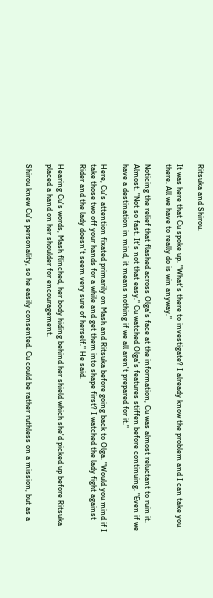Ritsuka and Shirou.

It was here that Cu spoke up. "What's there to investigate? I already know the problem and I can take you there. All we have to really do is win anyway."

Noticing the relief that flashed across Olga's face at the information, Cu was almost reluctant to ruin it. Almost. "Not so fast. It's not that easy." Cu watched Olga's features stiffen before continuing. "Even if we have a destination in mind, it means nothing if we all aren't prepared for it."

Here, Cu's attention fixated primarily on Mash and Ritsuka before going back to Olga. "Would you mind if I take those two off your hands for a while and get them into shape first? I watched the lady fight against Rider and the lady doesn't seem very sure of herself." He said.

Hearing Cu's words, Mash flinched, her body hiding behind her shield which she'd picked up before Ritsuka placed a hand on her shoulder for encouragement.

Shirou knew Cu's personality, so he easily consented. Cu could be rather ruthless on a mission, but as a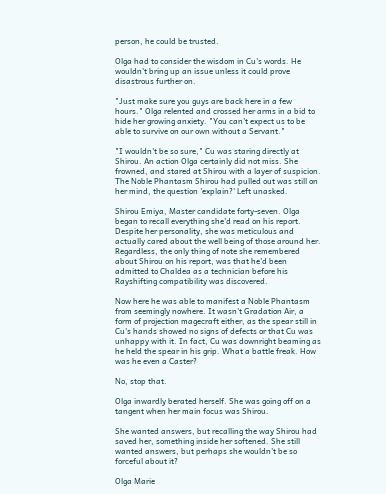person, he could be trusted.

Olga had to consider the wisdom in Cu's words. He wouldn't bring up an issue unless it could prove disastrous further on.

"Just make sure you guys are back here in a few hours." Olga relented and crossed her arms in a bid to hide her growing anxiety. "You can't expect us to be able to survive on our own without a Servant."

"I wouldn't be so sure," Cu was staring directly at Shirou. An action Olga certainly did not miss. She frowned, and stared at Shirou with a layer of suspicion. The Noble Phantasm Shirou had pulled out was still on her mind, the question 'explain?' Left unasked.

Shirou Emiya, Master candidate forty-seven. Olga began to recall everything she'd read on his report. Despite her personality, she was meticulous and actually cared about the well being of those around her. Regardless, the only thing of note she remembered about Shirou on his report, was that he'd been admitted to Chaldea as a technician before his Rayshifting compatibility was discovered.

Now here he was able to manifest a Noble Phantasm from seemingly nowhere. It wasn't Gradation Air, a form of projection magecraft either, as the spear still in Cu's hands showed no signs of defects or that Cu was unhappy with it. In fact, Cu was downright beaming as he held the spear in his grip. What a battle freak. How was he even a Caster?

No, stop that.

Olga inwardly berated herself. She was going off on a tangent when her main focus was Shirou.

She wanted answers, but recalling the way Shirou had saved her, something inside her softened. She still wanted answers, but perhaps she wouldn't be so forceful about it?

Olga Marie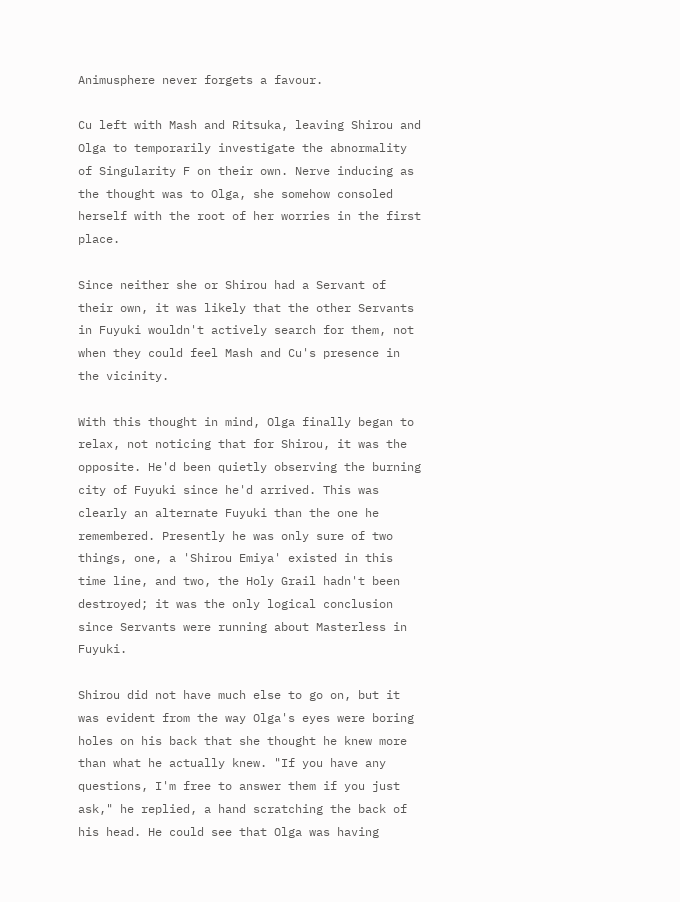Animusphere never forgets a favour.

Cu left with Mash and Ritsuka, leaving Shirou and Olga to temporarily investigate the abnormality of Singularity F on their own. Nerve inducing as the thought was to Olga, she somehow consoled herself with the root of her worries in the first place.

Since neither she or Shirou had a Servant of their own, it was likely that the other Servants in Fuyuki wouldn't actively search for them, not when they could feel Mash and Cu's presence in the vicinity.

With this thought in mind, Olga finally began to relax, not noticing that for Shirou, it was the opposite. He'd been quietly observing the burning city of Fuyuki since he'd arrived. This was clearly an alternate Fuyuki than the one he remembered. Presently he was only sure of two things, one, a 'Shirou Emiya' existed in this time line, and two, the Holy Grail hadn't been destroyed; it was the only logical conclusion since Servants were running about Masterless in Fuyuki.

Shirou did not have much else to go on, but it was evident from the way Olga's eyes were boring holes on his back that she thought he knew more than what he actually knew. "If you have any questions, I'm free to answer them if you just ask," he replied, a hand scratching the back of his head. He could see that Olga was having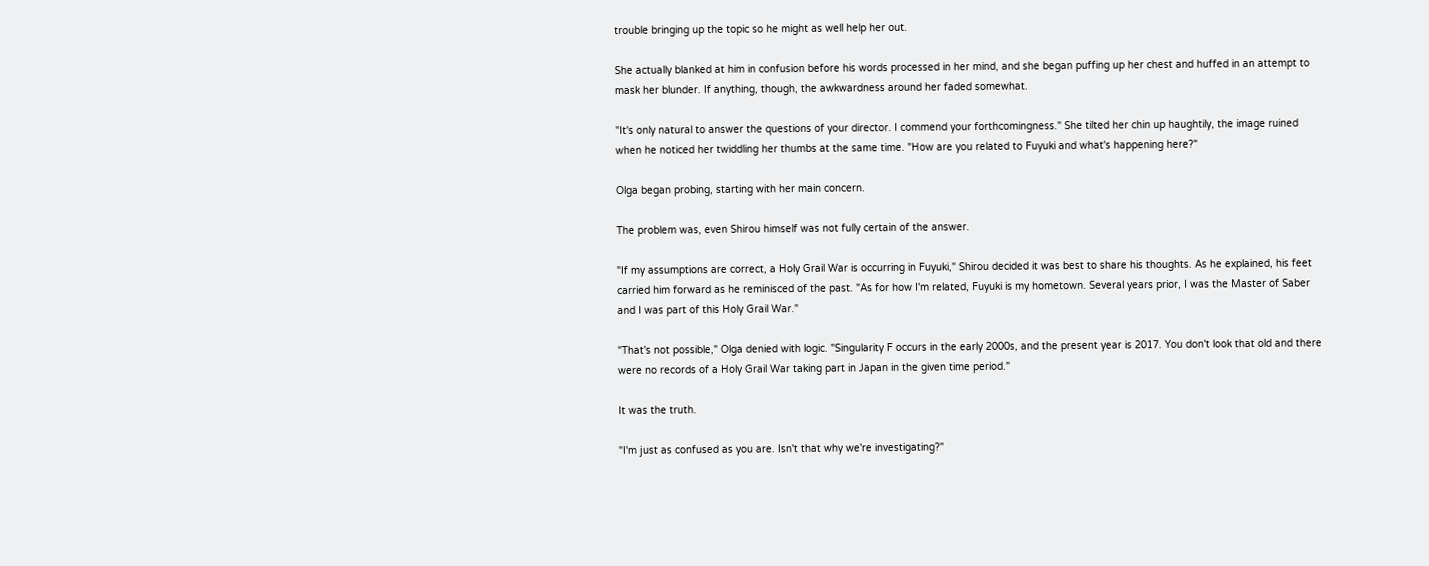trouble bringing up the topic so he might as well help her out.

She actually blanked at him in confusion before his words processed in her mind, and she began puffing up her chest and huffed in an attempt to mask her blunder. If anything, though, the awkwardness around her faded somewhat.

"It's only natural to answer the questions of your director. I commend your forthcomingness." She tilted her chin up haughtily, the image ruined when he noticed her twiddling her thumbs at the same time. "How are you related to Fuyuki and what's happening here?"

Olga began probing, starting with her main concern.

The problem was, even Shirou himself was not fully certain of the answer.

"If my assumptions are correct, a Holy Grail War is occurring in Fuyuki," Shirou decided it was best to share his thoughts. As he explained, his feet carried him forward as he reminisced of the past. "As for how I'm related, Fuyuki is my hometown. Several years prior, I was the Master of Saber and I was part of this Holy Grail War."

"That's not possible," Olga denied with logic. "Singularity F occurs in the early 2000s, and the present year is 2017. You don't look that old and there were no records of a Holy Grail War taking part in Japan in the given time period."

It was the truth.

"I'm just as confused as you are. Isn't that why we're investigating?"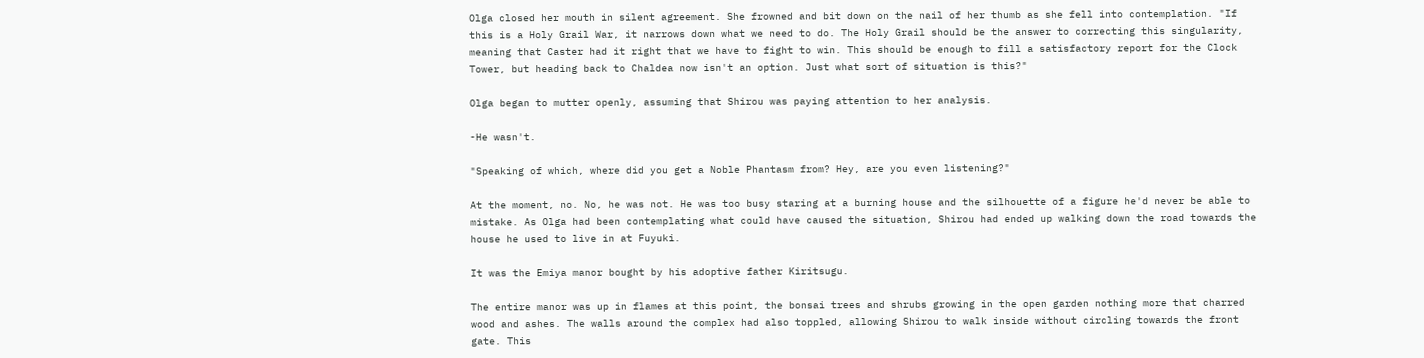Olga closed her mouth in silent agreement. She frowned and bit down on the nail of her thumb as she fell into contemplation. "If this is a Holy Grail War, it narrows down what we need to do. The Holy Grail should be the answer to correcting this singularity, meaning that Caster had it right that we have to fight to win. This should be enough to fill a satisfactory report for the Clock Tower, but heading back to Chaldea now isn't an option. Just what sort of situation is this?"

Olga began to mutter openly, assuming that Shirou was paying attention to her analysis.

-He wasn't.

"Speaking of which, where did you get a Noble Phantasm from? Hey, are you even listening?"

At the moment, no. No, he was not. He was too busy staring at a burning house and the silhouette of a figure he'd never be able to mistake. As Olga had been contemplating what could have caused the situation, Shirou had ended up walking down the road towards the house he used to live in at Fuyuki.

It was the Emiya manor bought by his adoptive father Kiritsugu.

The entire manor was up in flames at this point, the bonsai trees and shrubs growing in the open garden nothing more that charred wood and ashes. The walls around the complex had also toppled, allowing Shirou to walk inside without circling towards the front gate. This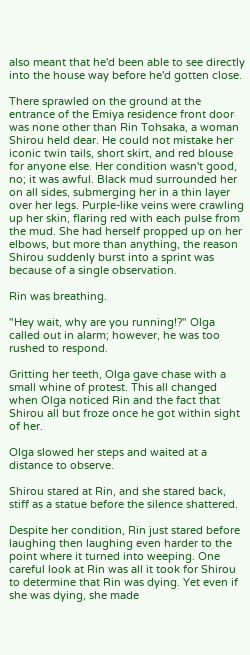also meant that he'd been able to see directly into the house way before he'd gotten close.

There sprawled on the ground at the entrance of the Emiya residence front door was none other than Rin Tohsaka, a woman Shirou held dear. He could not mistake her iconic twin tails, short skirt, and red blouse for anyone else. Her condition wasn't good, no; it was awful. Black mud surrounded her on all sides, submerging her in a thin layer over her legs. Purple-like veins were crawling up her skin, flaring red with each pulse from the mud. She had herself propped up on her elbows, but more than anything, the reason Shirou suddenly burst into a sprint was because of a single observation.

Rin was breathing.

"Hey wait, why are you running!?" Olga called out in alarm; however, he was too rushed to respond.

Gritting her teeth, Olga gave chase with a small whine of protest. This all changed when Olga noticed Rin and the fact that Shirou all but froze once he got within sight of her.

Olga slowed her steps and waited at a distance to observe.

Shirou stared at Rin, and she stared back, stiff as a statue before the silence shattered.

Despite her condition, Rin just stared before laughing then laughing even harder to the point where it turned into weeping. One careful look at Rin was all it took for Shirou to determine that Rin was dying. Yet even if she was dying, she made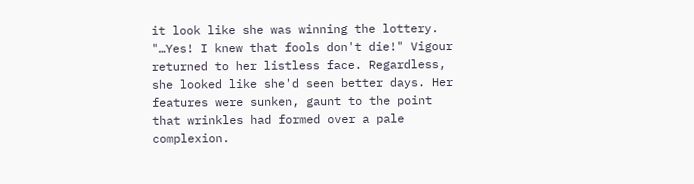it look like she was winning the lottery. "…Yes! I knew that fools don't die!" Vigour returned to her listless face. Regardless, she looked like she'd seen better days. Her features were sunken, gaunt to the point that wrinkles had formed over a pale complexion.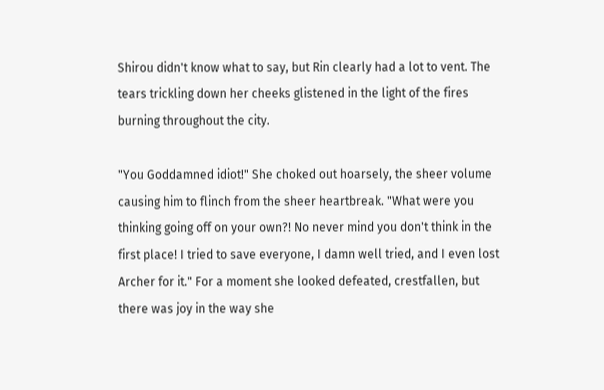Shirou didn't know what to say, but Rin clearly had a lot to vent. The tears trickling down her cheeks glistened in the light of the fires burning throughout the city.

"You Goddamned idiot!" She choked out hoarsely, the sheer volume causing him to flinch from the sheer heartbreak. "What were you thinking going off on your own?! No never mind you don't think in the first place! I tried to save everyone, I damn well tried, and I even lost Archer for it." For a moment she looked defeated, crestfallen, but there was joy in the way she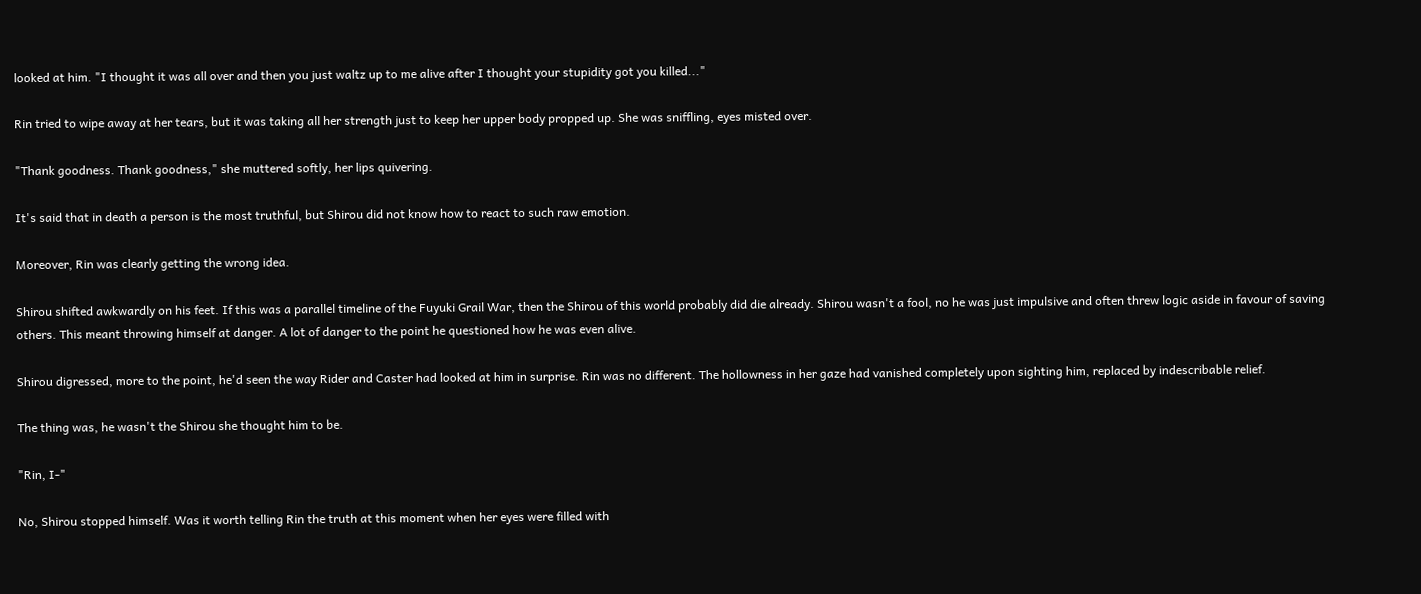looked at him. "I thought it was all over and then you just waltz up to me alive after I thought your stupidity got you killed..."

Rin tried to wipe away at her tears, but it was taking all her strength just to keep her upper body propped up. She was sniffling, eyes misted over.

"Thank goodness. Thank goodness," she muttered softly, her lips quivering.

It's said that in death a person is the most truthful, but Shirou did not know how to react to such raw emotion.

Moreover, Rin was clearly getting the wrong idea.

Shirou shifted awkwardly on his feet. If this was a parallel timeline of the Fuyuki Grail War, then the Shirou of this world probably did die already. Shirou wasn't a fool, no he was just impulsive and often threw logic aside in favour of saving others. This meant throwing himself at danger. A lot of danger to the point he questioned how he was even alive.

Shirou digressed, more to the point, he'd seen the way Rider and Caster had looked at him in surprise. Rin was no different. The hollowness in her gaze had vanished completely upon sighting him, replaced by indescribable relief.

The thing was, he wasn't the Shirou she thought him to be.

"Rin, I-"

No, Shirou stopped himself. Was it worth telling Rin the truth at this moment when her eyes were filled with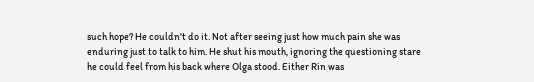such hope? He couldn't do it. Not after seeing just how much pain she was enduring just to talk to him. He shut his mouth, ignoring the questioning stare he could feel from his back where Olga stood. Either Rin was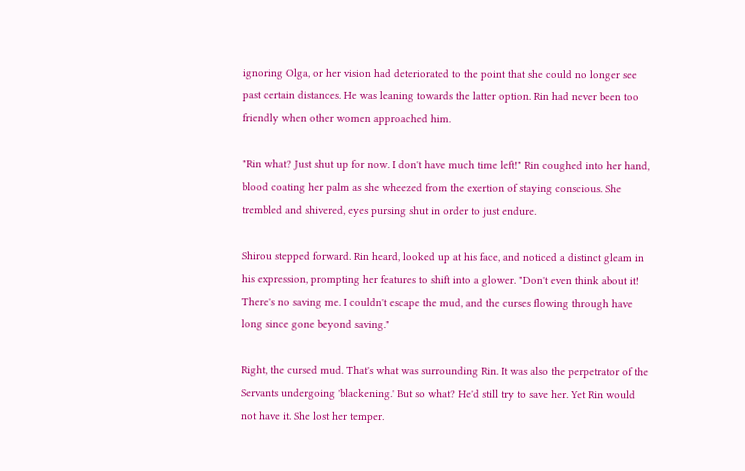ignoring Olga, or her vision had deteriorated to the point that she could no longer see past certain distances. He was leaning towards the latter option. Rin had never been too friendly when other women approached him.

"Rin what? Just shut up for now. I don't have much time left!" Rin coughed into her hand, blood coating her palm as she wheezed from the exertion of staying conscious. She trembled and shivered, eyes pursing shut in order to just endure.

Shirou stepped forward. Rin heard, looked up at his face, and noticed a distinct gleam in his expression, prompting her features to shift into a glower. "Don't even think about it! There's no saving me. I couldn't escape the mud, and the curses flowing through have long since gone beyond saving."

Right, the cursed mud. That's what was surrounding Rin. It was also the perpetrator of the Servants undergoing 'blackening.' But so what? He'd still try to save her. Yet Rin would not have it. She lost her temper.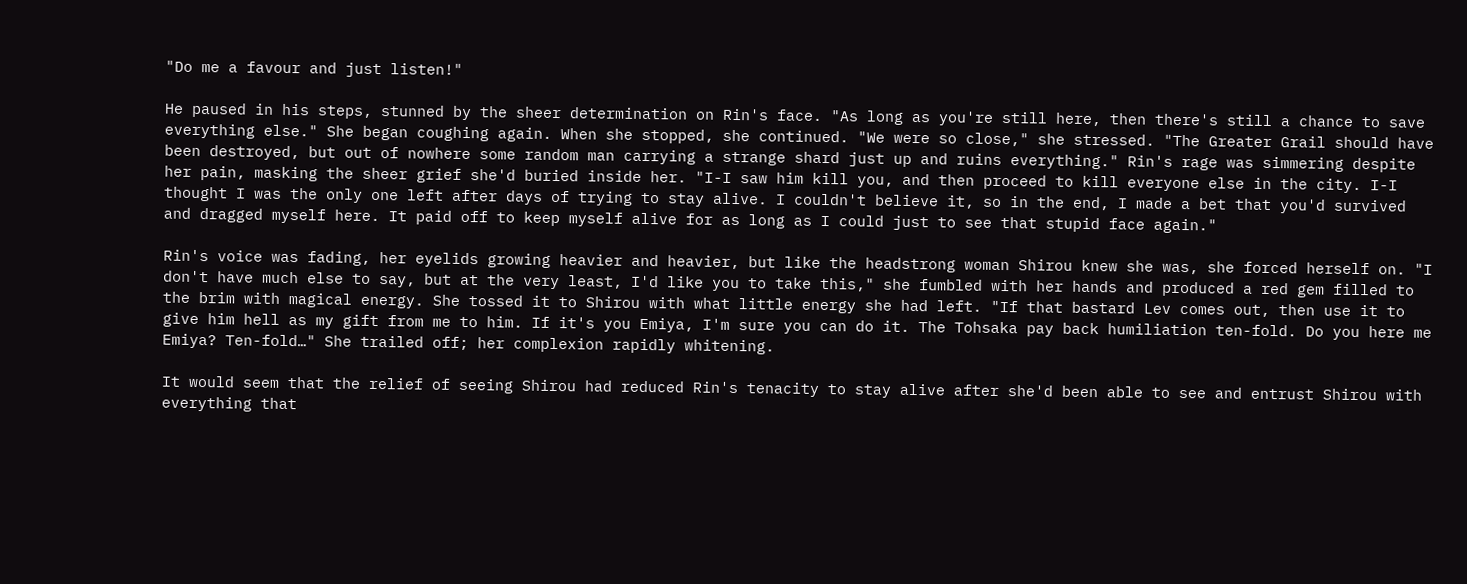"Do me a favour and just listen!"

He paused in his steps, stunned by the sheer determination on Rin's face. "As long as you're still here, then there's still a chance to save everything else." She began coughing again. When she stopped, she continued. "We were so close," she stressed. "The Greater Grail should have been destroyed, but out of nowhere some random man carrying a strange shard just up and ruins everything." Rin's rage was simmering despite her pain, masking the sheer grief she'd buried inside her. "I-I saw him kill you, and then proceed to kill everyone else in the city. I-I thought I was the only one left after days of trying to stay alive. I couldn't believe it, so in the end, I made a bet that you'd survived and dragged myself here. It paid off to keep myself alive for as long as I could just to see that stupid face again."

Rin's voice was fading, her eyelids growing heavier and heavier, but like the headstrong woman Shirou knew she was, she forced herself on. "I don't have much else to say, but at the very least, I'd like you to take this," she fumbled with her hands and produced a red gem filled to the brim with magical energy. She tossed it to Shirou with what little energy she had left. "If that bastard Lev comes out, then use it to give him hell as my gift from me to him. If it's you Emiya, I'm sure you can do it. The Tohsaka pay back humiliation ten-fold. Do you here me Emiya? Ten-fold…" She trailed off; her complexion rapidly whitening.

It would seem that the relief of seeing Shirou had reduced Rin's tenacity to stay alive after she'd been able to see and entrust Shirou with everything that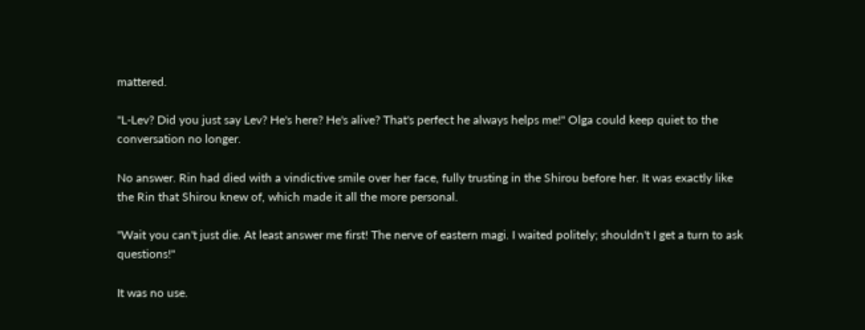mattered.

"L-Lev? Did you just say Lev? He's here? He's alive? That's perfect he always helps me!" Olga could keep quiet to the conversation no longer.

No answer. Rin had died with a vindictive smile over her face, fully trusting in the Shirou before her. It was exactly like the Rin that Shirou knew of, which made it all the more personal.

"Wait you can't just die. At least answer me first! The nerve of eastern magi. I waited politely; shouldn't I get a turn to ask questions!"

It was no use.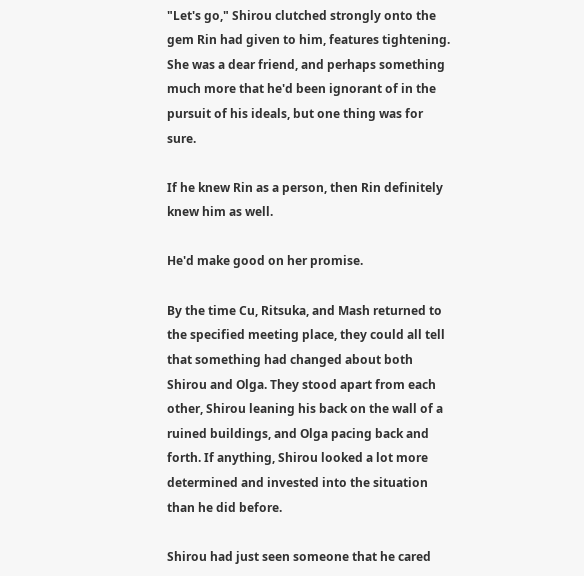"Let's go," Shirou clutched strongly onto the gem Rin had given to him, features tightening. She was a dear friend, and perhaps something much more that he'd been ignorant of in the pursuit of his ideals, but one thing was for sure.

If he knew Rin as a person, then Rin definitely knew him as well.

He'd make good on her promise.

By the time Cu, Ritsuka, and Mash returned to the specified meeting place, they could all tell that something had changed about both Shirou and Olga. They stood apart from each other, Shirou leaning his back on the wall of a ruined buildings, and Olga pacing back and forth. If anything, Shirou looked a lot more determined and invested into the situation than he did before.

Shirou had just seen someone that he cared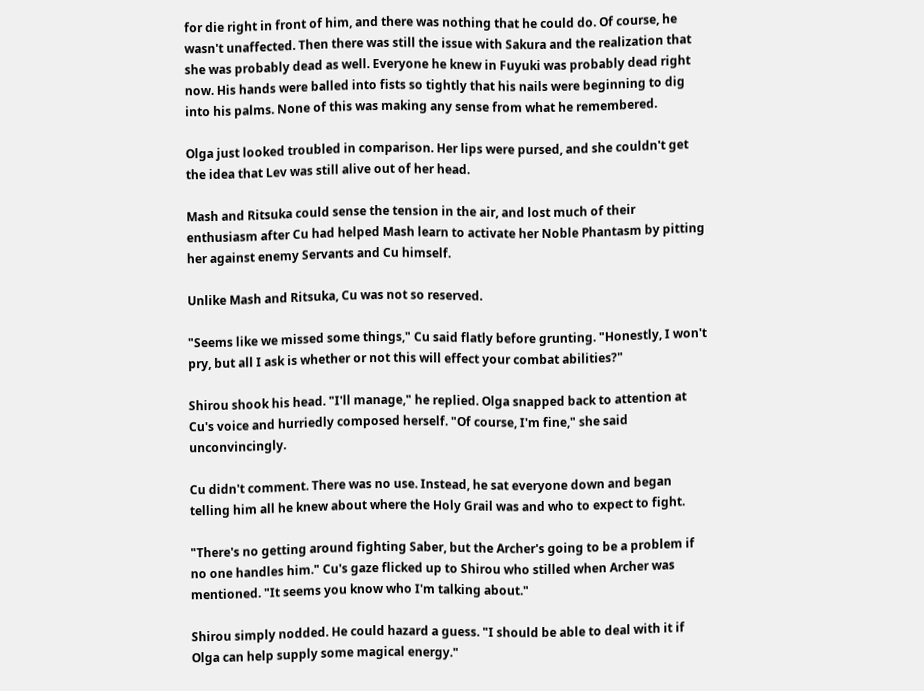for die right in front of him, and there was nothing that he could do. Of course, he wasn't unaffected. Then there was still the issue with Sakura and the realization that she was probably dead as well. Everyone he knew in Fuyuki was probably dead right now. His hands were balled into fists so tightly that his nails were beginning to dig into his palms. None of this was making any sense from what he remembered.

Olga just looked troubled in comparison. Her lips were pursed, and she couldn't get the idea that Lev was still alive out of her head.

Mash and Ritsuka could sense the tension in the air, and lost much of their enthusiasm after Cu had helped Mash learn to activate her Noble Phantasm by pitting her against enemy Servants and Cu himself.

Unlike Mash and Ritsuka, Cu was not so reserved.

"Seems like we missed some things," Cu said flatly before grunting. "Honestly, I won't pry, but all I ask is whether or not this will effect your combat abilities?"

Shirou shook his head. "I'll manage," he replied. Olga snapped back to attention at Cu's voice and hurriedly composed herself. "Of course, I'm fine," she said unconvincingly.

Cu didn't comment. There was no use. Instead, he sat everyone down and began telling him all he knew about where the Holy Grail was and who to expect to fight.

"There's no getting around fighting Saber, but the Archer's going to be a problem if no one handles him." Cu's gaze flicked up to Shirou who stilled when Archer was mentioned. "It seems you know who I'm talking about."

Shirou simply nodded. He could hazard a guess. "I should be able to deal with it if Olga can help supply some magical energy."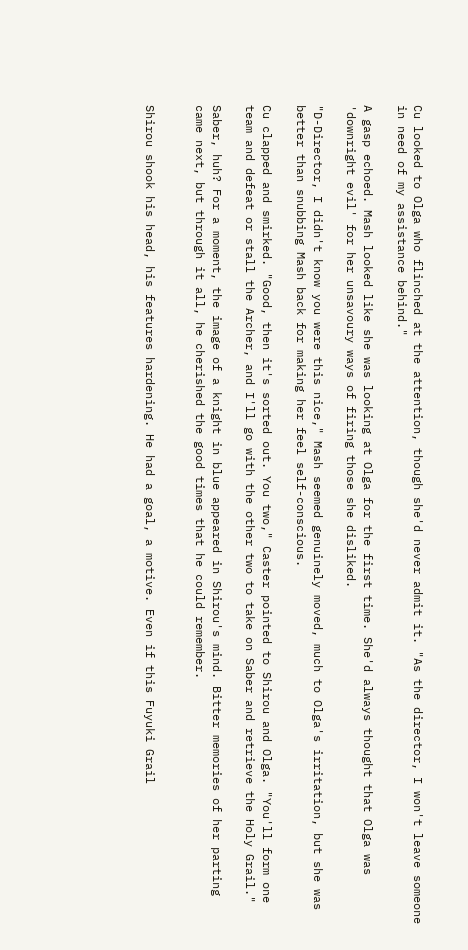Cu looked to Olga who flinched at the attention, though she'd never admit it. "As the director, I won't leave someone in need of my assistance behind."

A gasp echoed. Mash looked like she was looking at Olga for the first time. She'd always thought that Olga was 'downright evil' for her unsavoury ways of firing those she disliked.

"D-Director, I didn't know you were this nice," Mash seemed genuinely moved, much to Olga's irritation, but she was better than snubbing Mash back for making her feel self-conscious.

Cu clapped and smirked. "Good, then it's sorted out. You two," Caster pointed to Shirou and Olga. "You'll form one team and defeat or stall the Archer, and I'll go with the other two to take on Saber and retrieve the Holy Grail."

Saber, huh? For a moment, the image of a knight in blue appeared in Shirou's mind. Bitter memories of her parting came next, but through it all, he cherished the good times that he could remember.


Shirou shook his head, his features hardening. He had a goal, a motive. Even if this Fuyuki Grail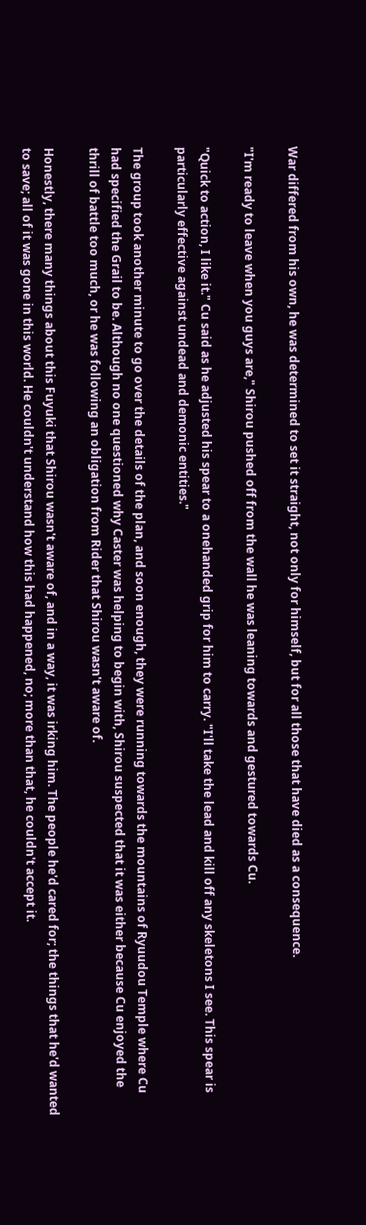War differed from his own, he was determined to set it straight, not only for himself, but for all those that have died as a consequence.

"I'm ready to leave when you guys are," Shirou pushed off from the wall he was leaning towards and gestured towards Cu.

"Quick to action, I like it." Cu said as he adjusted his spear to a onehanded grip for him to carry. "I'll take the lead and kill off any skeletons I see. This spear is particularly effective against undead and demonic entities."

The group took another minute to go over the details of the plan, and soon enough, they were running towards the mountains of Ryuudou Temple where Cu had specified the Grail to be. Although no one questioned why Caster was helping to begin with, Shirou suspected that it was either because Cu enjoyed the thrill of battle too much, or he was following an obligation from Rider that Shirou wasn't aware of.

Honestly, there many things about this Fuyuki that Shirou wasn't aware of, and in a way, it was irking him. The people he'd cared for; the things that he'd wanted to save; all of it was gone in this world. He couldn't understand how this had happened, no; more than that, he couldn't accept it.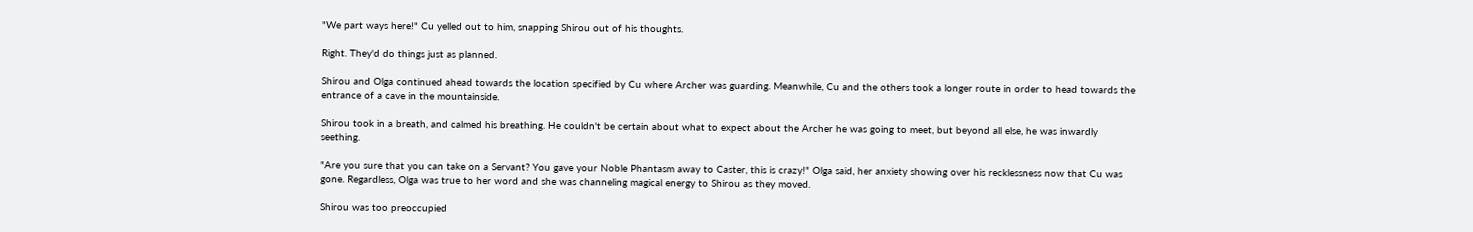"We part ways here!" Cu yelled out to him, snapping Shirou out of his thoughts.

Right. They'd do things just as planned.

Shirou and Olga continued ahead towards the location specified by Cu where Archer was guarding. Meanwhile, Cu and the others took a longer route in order to head towards the entrance of a cave in the mountainside.

Shirou took in a breath, and calmed his breathing. He couldn't be certain about what to expect about the Archer he was going to meet, but beyond all else, he was inwardly seething.

"Are you sure that you can take on a Servant? You gave your Noble Phantasm away to Caster, this is crazy!" Olga said, her anxiety showing over his recklessness now that Cu was gone. Regardless, Olga was true to her word and she was channeling magical energy to Shirou as they moved.

Shirou was too preoccupied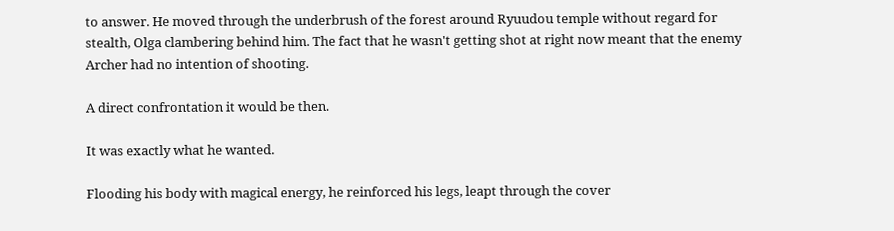to answer. He moved through the underbrush of the forest around Ryuudou temple without regard for stealth, Olga clambering behind him. The fact that he wasn't getting shot at right now meant that the enemy Archer had no intention of shooting.

A direct confrontation it would be then.

It was exactly what he wanted.

Flooding his body with magical energy, he reinforced his legs, leapt through the cover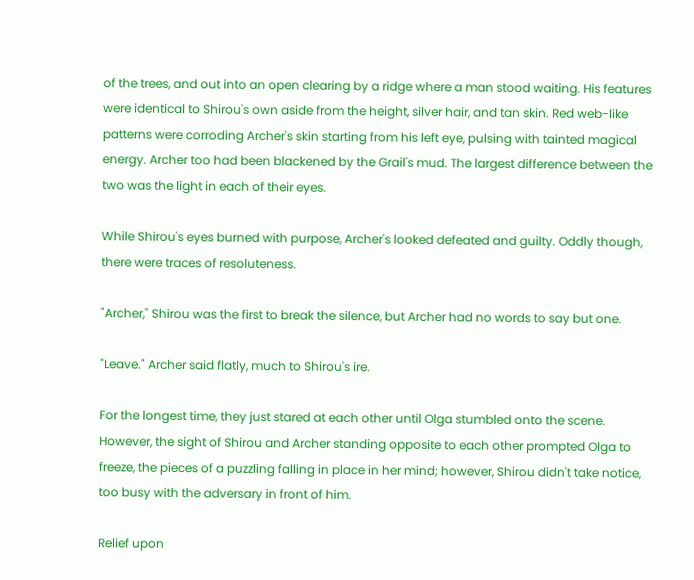of the trees, and out into an open clearing by a ridge where a man stood waiting. His features were identical to Shirou's own aside from the height, silver hair, and tan skin. Red web-like patterns were corroding Archer's skin starting from his left eye, pulsing with tainted magical energy. Archer too had been blackened by the Grail's mud. The largest difference between the two was the light in each of their eyes.

While Shirou's eyes burned with purpose, Archer's looked defeated and guilty. Oddly though, there were traces of resoluteness.

"Archer," Shirou was the first to break the silence, but Archer had no words to say but one.

"Leave." Archer said flatly, much to Shirou's ire.

For the longest time, they just stared at each other until Olga stumbled onto the scene. However, the sight of Shirou and Archer standing opposite to each other prompted Olga to freeze, the pieces of a puzzling falling in place in her mind; however, Shirou didn't take notice, too busy with the adversary in front of him.

Relief upon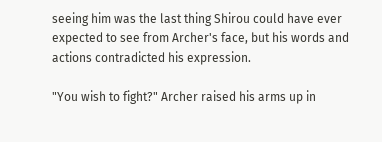seeing him was the last thing Shirou could have ever expected to see from Archer's face, but his words and actions contradicted his expression.

"You wish to fight?" Archer raised his arms up in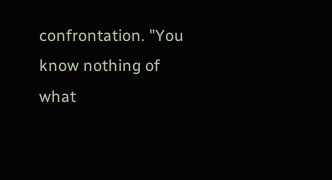confrontation. "You know nothing of what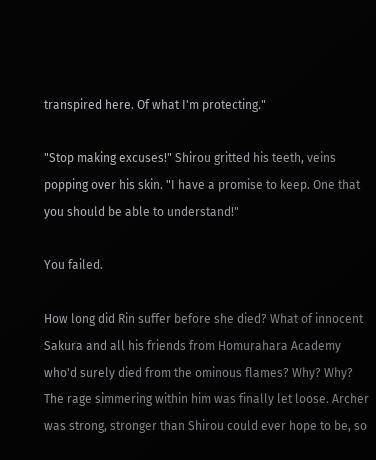transpired here. Of what I'm protecting."

"Stop making excuses!" Shirou gritted his teeth, veins popping over his skin. "I have a promise to keep. One that you should be able to understand!"

You failed.

How long did Rin suffer before she died? What of innocent Sakura and all his friends from Homurahara Academy who'd surely died from the ominous flames? Why? Why? The rage simmering within him was finally let loose. Archer was strong, stronger than Shirou could ever hope to be, so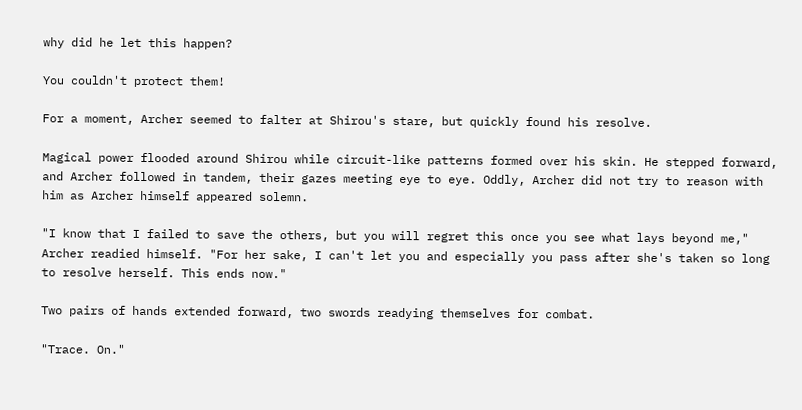why did he let this happen?

You couldn't protect them!

For a moment, Archer seemed to falter at Shirou's stare, but quickly found his resolve.

Magical power flooded around Shirou while circuit-like patterns formed over his skin. He stepped forward, and Archer followed in tandem, their gazes meeting eye to eye. Oddly, Archer did not try to reason with him as Archer himself appeared solemn.

"I know that I failed to save the others, but you will regret this once you see what lays beyond me," Archer readied himself. "For her sake, I can't let you and especially you pass after she's taken so long to resolve herself. This ends now."

Two pairs of hands extended forward, two swords readying themselves for combat.

"Trace. On."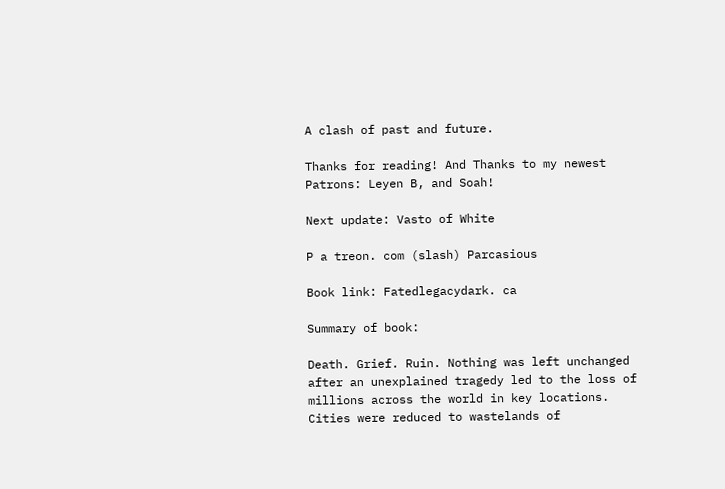A clash of past and future.

Thanks for reading! And Thanks to my newest Patrons: Leyen B, and Soah!

Next update: Vasto of White

P a treon. com (slash) Parcasious

Book link: Fatedlegacydark. ca

Summary of book:

Death. Grief. Ruin. Nothing was left unchanged after an unexplained tragedy led to the loss of millions across the world in key locations. Cities were reduced to wastelands of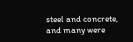steel and concrete, and many were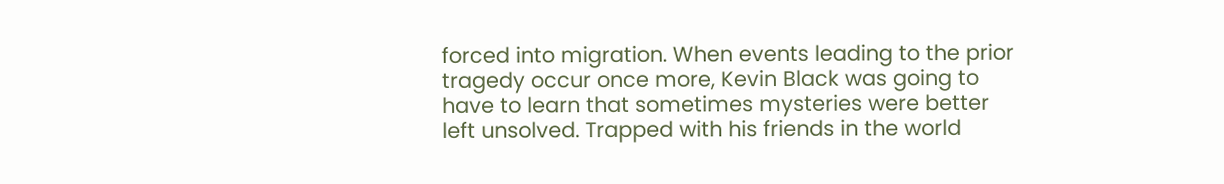forced into migration. When events leading to the prior tragedy occur once more, Kevin Black was going to have to learn that sometimes mysteries were better left unsolved. Trapped with his friends in the world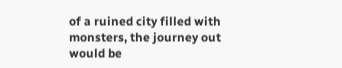of a ruined city filled with monsters, the journey out would be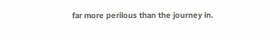far more perilous than the journey in.